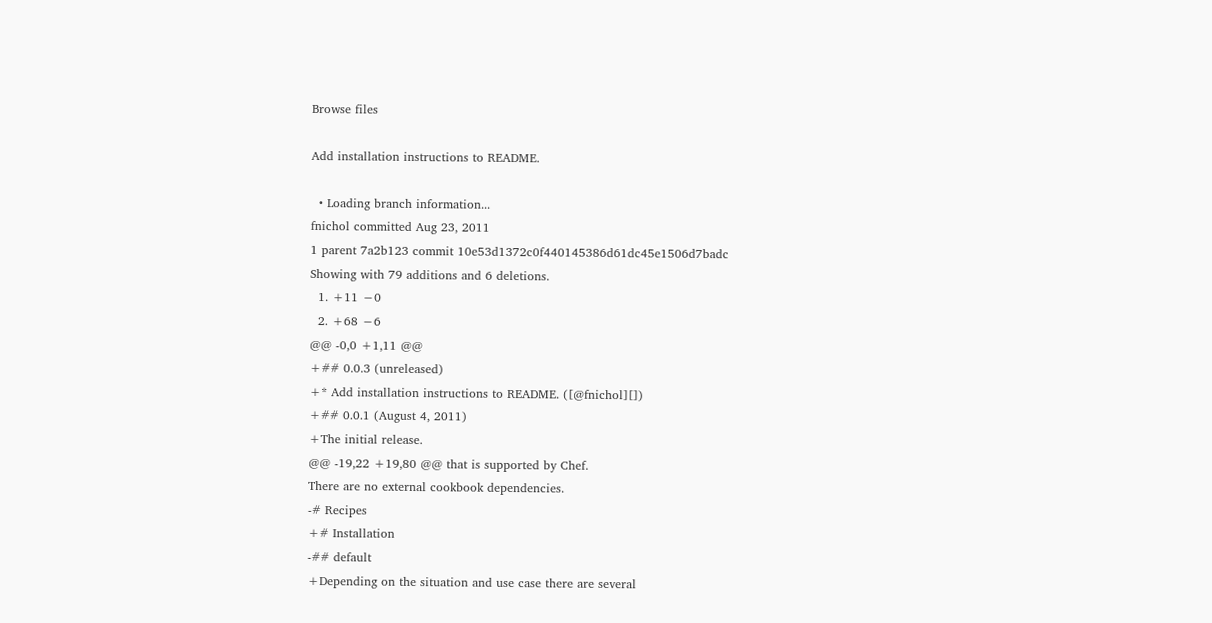Browse files

Add installation instructions to README.

  • Loading branch information...
fnichol committed Aug 23, 2011
1 parent 7a2b123 commit 10e53d1372c0f440145386d61dc45e1506d7badc
Showing with 79 additions and 6 deletions.
  1. +11 −0
  2. +68 −6
@@ -0,0 +1,11 @@
+## 0.0.3 (unreleased)
+* Add installation instructions to README. ([@fnichol][])
+## 0.0.1 (August 4, 2011)
+The initial release.
@@ -19,22 +19,80 @@ that is supported by Chef.
There are no external cookbook dependencies.
-# Recipes
+# Installation
-## default
+Depending on the situation and use case there are several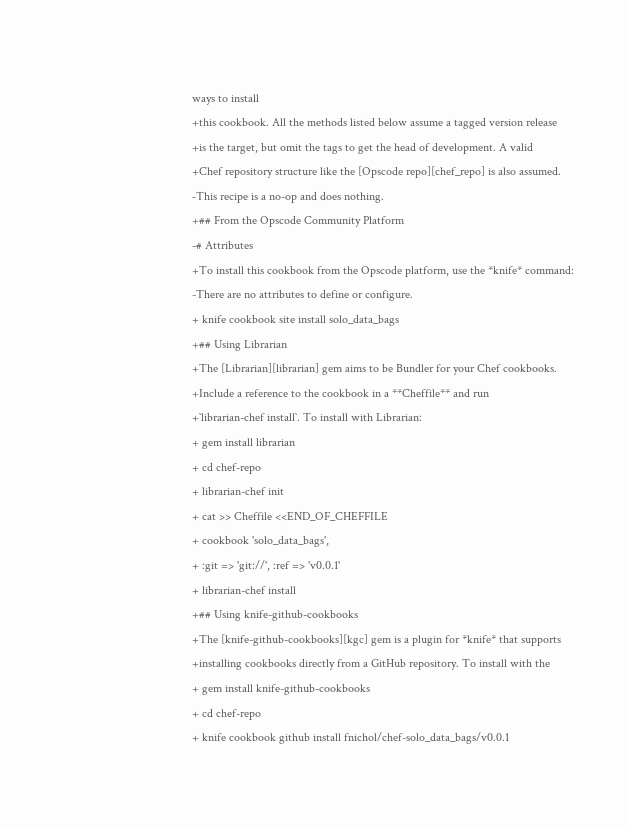ways to install
+this cookbook. All the methods listed below assume a tagged version release
+is the target, but omit the tags to get the head of development. A valid
+Chef repository structure like the [Opscode repo][chef_repo] is also assumed.
-This recipe is a no-op and does nothing.
+## From the Opscode Community Platform
-# Attributes
+To install this cookbook from the Opscode platform, use the *knife* command:
-There are no attributes to define or configure.
+ knife cookbook site install solo_data_bags
+## Using Librarian
+The [Librarian][librarian] gem aims to be Bundler for your Chef cookbooks.
+Include a reference to the cookbook in a **Cheffile** and run
+`librarian-chef install`. To install with Librarian:
+ gem install librarian
+ cd chef-repo
+ librarian-chef init
+ cat >> Cheffile <<END_OF_CHEFFILE
+ cookbook 'solo_data_bags',
+ :git => 'git://', :ref => 'v0.0.1'
+ librarian-chef install
+## Using knife-github-cookbooks
+The [knife-github-cookbooks][kgc] gem is a plugin for *knife* that supports
+installing cookbooks directly from a GitHub repository. To install with the
+ gem install knife-github-cookbooks
+ cd chef-repo
+ knife cookbook github install fnichol/chef-solo_data_bags/v0.0.1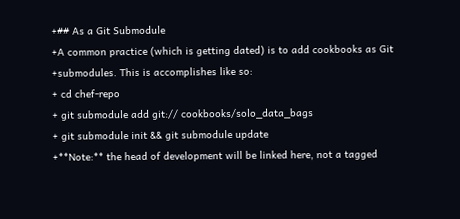+## As a Git Submodule
+A common practice (which is getting dated) is to add cookbooks as Git
+submodules. This is accomplishes like so:
+ cd chef-repo
+ git submodule add git:// cookbooks/solo_data_bags
+ git submodule init && git submodule update
+**Note:** the head of development will be linked here, not a tagged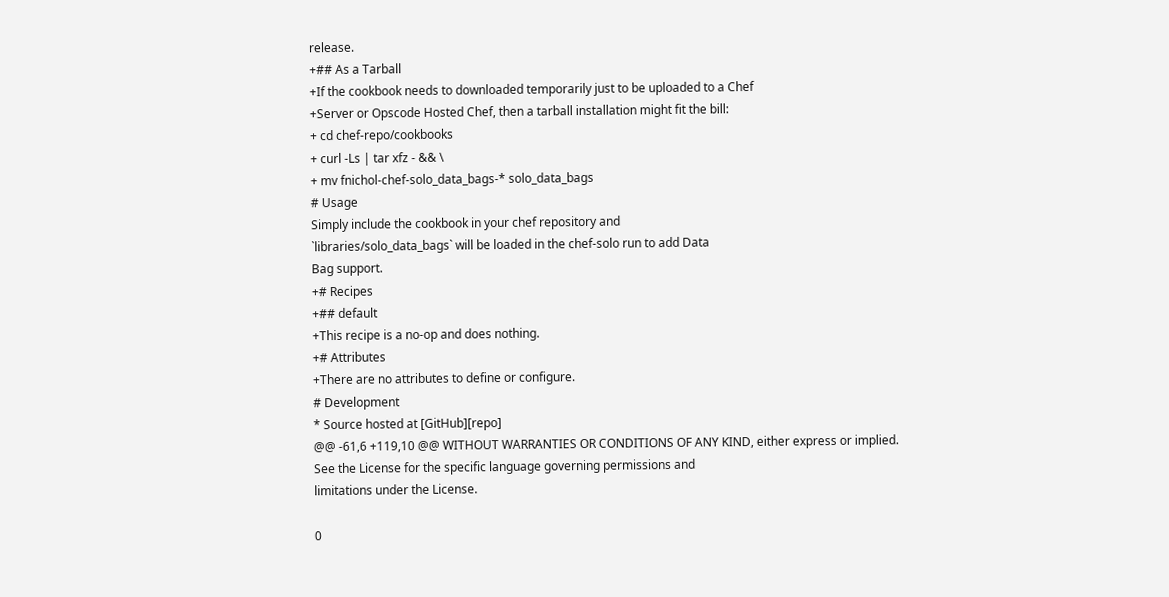release.
+## As a Tarball
+If the cookbook needs to downloaded temporarily just to be uploaded to a Chef
+Server or Opscode Hosted Chef, then a tarball installation might fit the bill:
+ cd chef-repo/cookbooks
+ curl -Ls | tar xfz - && \
+ mv fnichol-chef-solo_data_bags-* solo_data_bags
# Usage
Simply include the cookbook in your chef repository and
`libraries/solo_data_bags` will be loaded in the chef-solo run to add Data
Bag support.
+# Recipes
+## default
+This recipe is a no-op and does nothing.
+# Attributes
+There are no attributes to define or configure.
# Development
* Source hosted at [GitHub][repo]
@@ -61,6 +119,10 @@ WITHOUT WARRANTIES OR CONDITIONS OF ANY KIND, either express or implied.
See the License for the specific language governing permissions and
limitations under the License.

0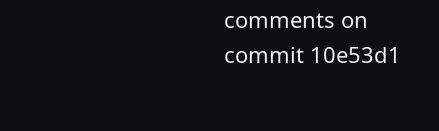comments on commit 10e53d1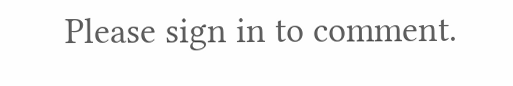Please sign in to comment.